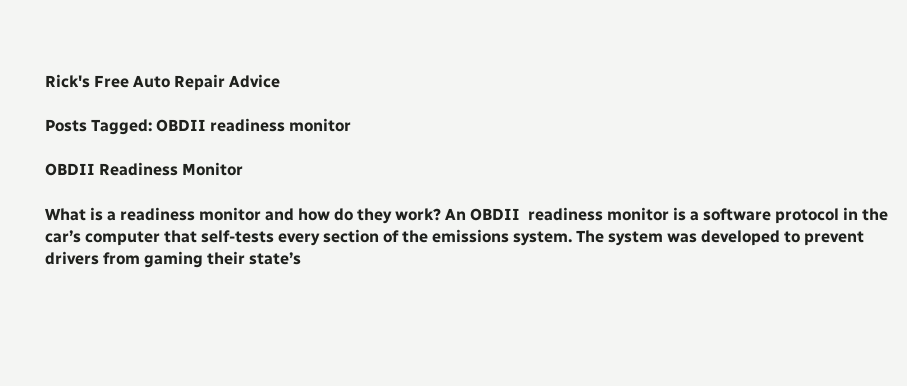Rick's Free Auto Repair Advice

Posts Tagged: OBDII readiness monitor

OBDII Readiness Monitor

What is a readiness monitor and how do they work? An OBDII  readiness monitor is a software protocol in the car’s computer that self-tests every section of the emissions system. The system was developed to prevent drivers from gaming their state’s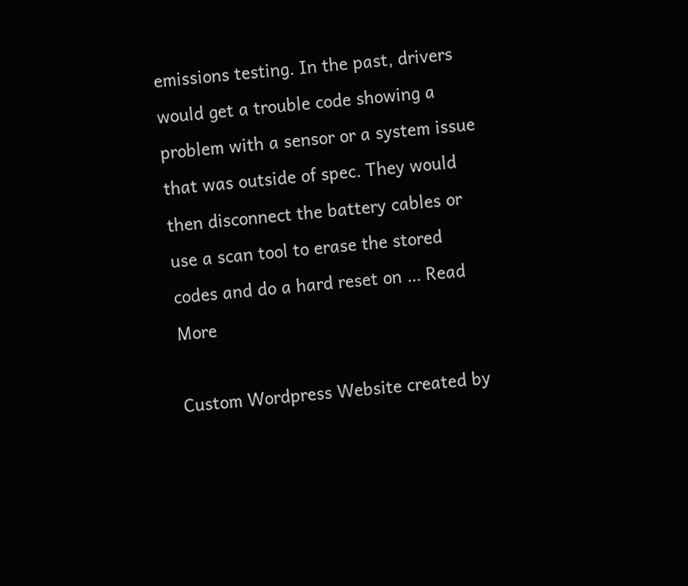emissions testing. In the past, drivers would get a trouble code showing a problem with a sensor or a system issue that was outside of spec. They would then disconnect the battery cables or use a scan tool to erase the stored codes and do a hard reset on … Read More

Custom Wordpress Website created by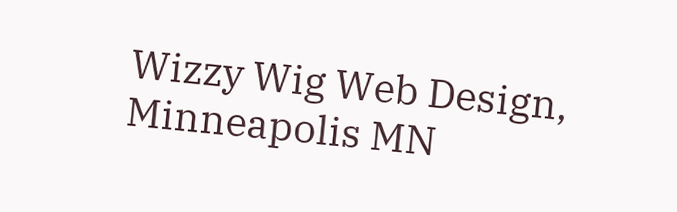Wizzy Wig Web Design, Minneapolis MN